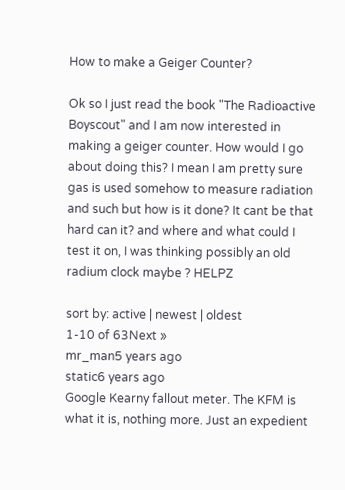How to make a Geiger Counter?

Ok so I just read the book "The Radioactive Boyscout" and I am now interested in making a geiger counter. How would I go about doing this? I mean I am pretty sure gas is used somehow to measure radiation and such but how is it done? It cant be that hard can it? and where and what could I test it on, I was thinking possibly an old radium clock maybe ? HELPZ

sort by: active | newest | oldest
1-10 of 63Next »
mr_man5 years ago
static6 years ago
Google Kearny fallout meter. The KFM is what it is, nothing more. Just an expedient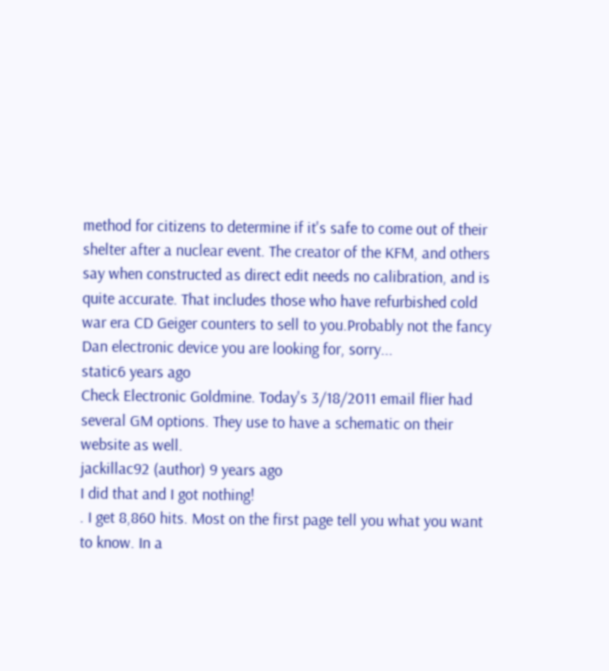method for citizens to determine if it's safe to come out of their shelter after a nuclear event. The creator of the KFM, and others say when constructed as direct edit needs no calibration, and is quite accurate. That includes those who have refurbished cold war era CD Geiger counters to sell to you.Probably not the fancy Dan electronic device you are looking for, sorry...
static6 years ago
Check Electronic Goldmine. Today's 3/18/2011 email flier had several GM options. They use to have a schematic on their website as well.
jackillac92 (author) 9 years ago
I did that and I got nothing!
. I get 8,860 hits. Most on the first page tell you what you want to know. In a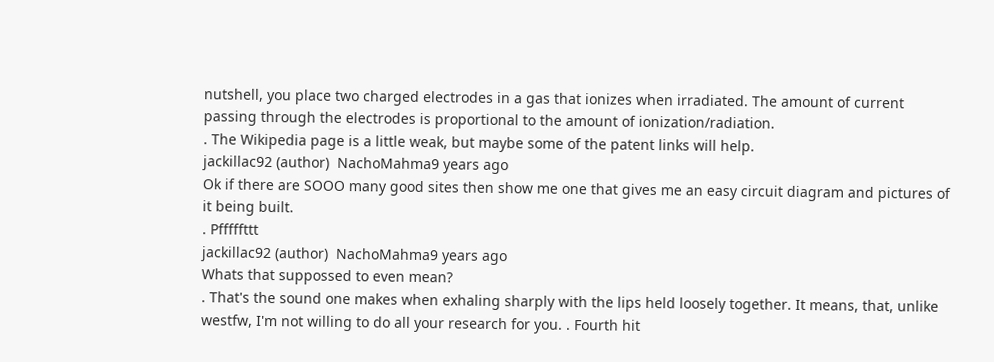nutshell, you place two charged electrodes in a gas that ionizes when irradiated. The amount of current passing through the electrodes is proportional to the amount of ionization/radiation.
. The Wikipedia page is a little weak, but maybe some of the patent links will help.
jackillac92 (author)  NachoMahma9 years ago
Ok if there are SOOO many good sites then show me one that gives me an easy circuit diagram and pictures of it being built.
. Pfffffttt
jackillac92 (author)  NachoMahma9 years ago
Whats that suppossed to even mean?
. That's the sound one makes when exhaling sharply with the lips held loosely together. It means, that, unlike westfw, I'm not willing to do all your research for you. . Fourth hit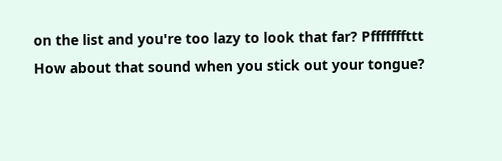on the list and you're too lazy to look that far? Pfffffffttt
How about that sound when you stick out your tongue?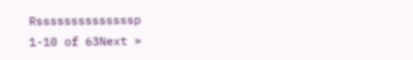Rssssssssssssssp
1-10 of 63Next »